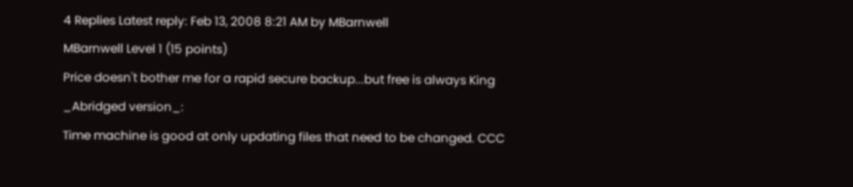4 Replies Latest reply: Feb 13, 2008 8:21 AM by MBarnwell
MBarnwell Level 1 (15 points)
Price doesn't bother me for a rapid secure backup...but free is always King
_Abridged version_:
Time machine is good at only updating files that need to be changed. CCC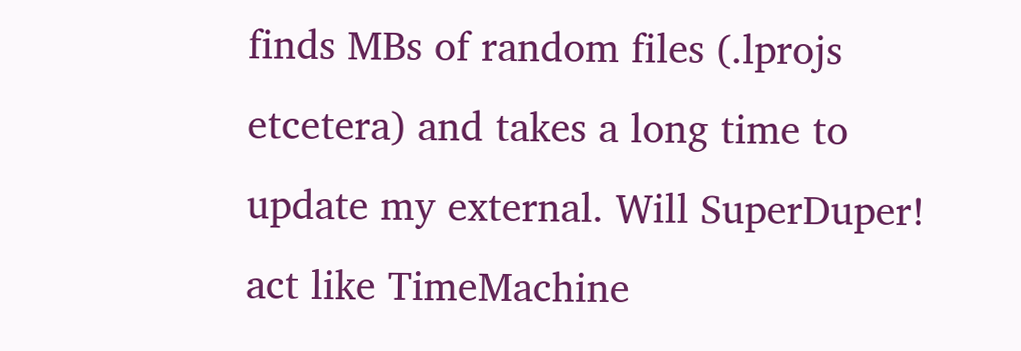finds MBs of random files (.lprojs etcetera) and takes a long time to update my external. Will SuperDuper! act like TimeMachine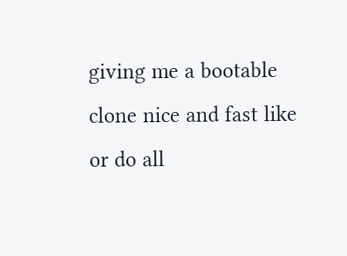giving me a bootable clone nice and fast like or do all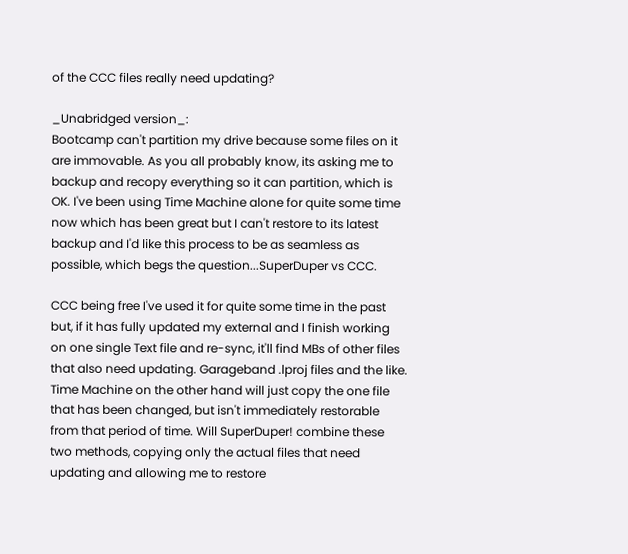of the CCC files really need updating?

_Unabridged version_:
Bootcamp can't partition my drive because some files on it are immovable. As you all probably know, its asking me to backup and recopy everything so it can partition, which is OK. I've been using Time Machine alone for quite some time now which has been great but I can't restore to its latest backup and I'd like this process to be as seamless as possible, which begs the question...SuperDuper vs CCC.

CCC being free I've used it for quite some time in the past but, if it has fully updated my external and I finish working on one single Text file and re-sync, it'll find MBs of other files that also need updating. Garageband .lproj files and the like. Time Machine on the other hand will just copy the one file that has been changed, but isn't immediately restorable from that period of time. Will SuperDuper! combine these two methods, copying only the actual files that need updating and allowing me to restore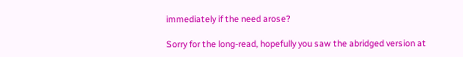immediately if the need arose?

Sorry for the long-read, hopefully you saw the abridged version at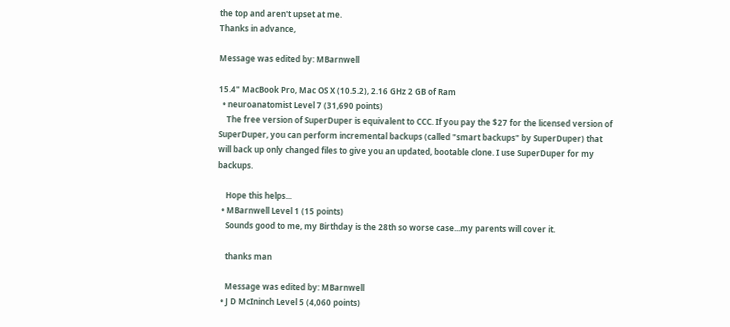the top and aren't upset at me.
Thanks in advance,

Message was edited by: MBarnwell

15.4" MacBook Pro, Mac OS X (10.5.2), 2.16 GHz 2 GB of Ram
  • neuroanatomist Level 7 (31,690 points)
    The free version of SuperDuper is equivalent to CCC. If you pay the $27 for the licensed version of SuperDuper, you can perform incremental backups (called "smart backups" by SuperDuper) that will back up only changed files to give you an updated, bootable clone. I use SuperDuper for my backups.

    Hope this helps...
  • MBarnwell Level 1 (15 points)
    Sounds good to me, my Birthday is the 28th so worse case...my parents will cover it.

    thanks man

    Message was edited by: MBarnwell
  • J D McIninch Level 5 (4,060 points)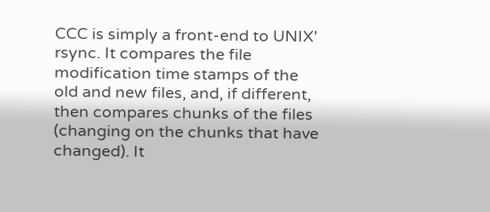CCC is simply a front-end to UNIX' rsync. It compares the file modification time stamps of the old and new files, and, if different, then compares chunks of the files (changing on the chunks that have changed). It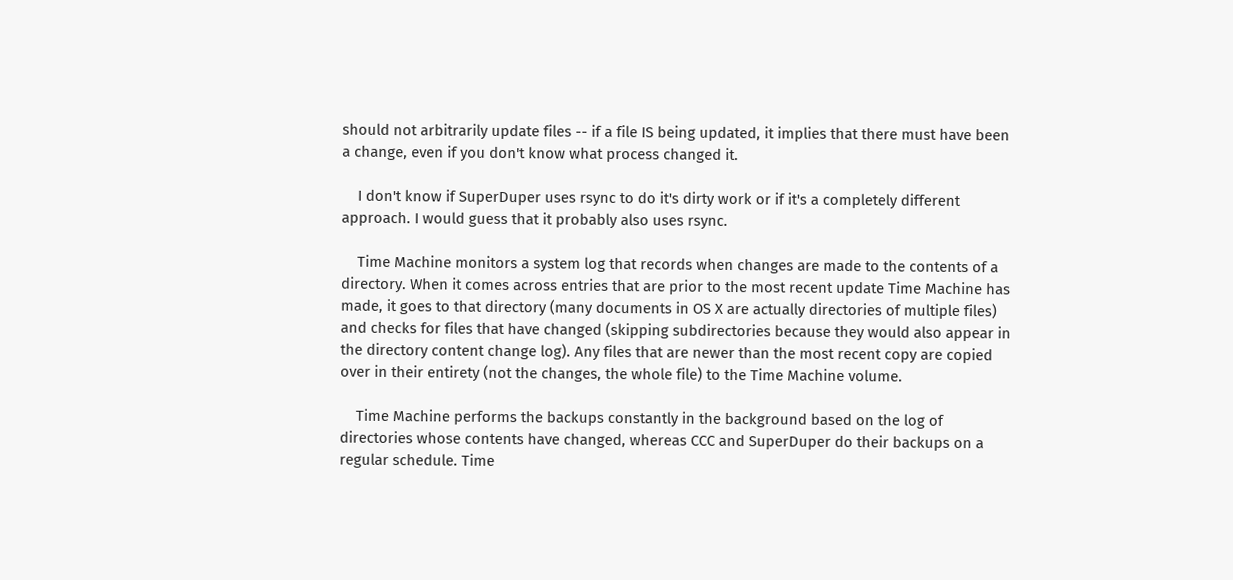should not arbitrarily update files -- if a file IS being updated, it implies that there must have been a change, even if you don't know what process changed it.

    I don't know if SuperDuper uses rsync to do it's dirty work or if it's a completely different approach. I would guess that it probably also uses rsync.

    Time Machine monitors a system log that records when changes are made to the contents of a directory. When it comes across entries that are prior to the most recent update Time Machine has made, it goes to that directory (many documents in OS X are actually directories of multiple files) and checks for files that have changed (skipping subdirectories because they would also appear in the directory content change log). Any files that are newer than the most recent copy are copied over in their entirety (not the changes, the whole file) to the Time Machine volume.

    Time Machine performs the backups constantly in the background based on the log of directories whose contents have changed, whereas CCC and SuperDuper do their backups on a regular schedule. Time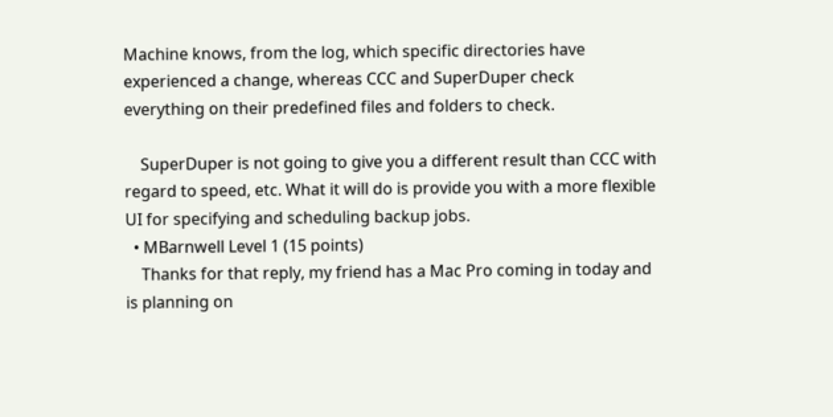Machine knows, from the log, which specific directories have experienced a change, whereas CCC and SuperDuper check everything on their predefined files and folders to check.

    SuperDuper is not going to give you a different result than CCC with regard to speed, etc. What it will do is provide you with a more flexible UI for specifying and scheduling backup jobs.
  • MBarnwell Level 1 (15 points)
    Thanks for that reply, my friend has a Mac Pro coming in today and is planning on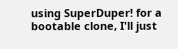using SuperDuper! for a bootable clone, I'll just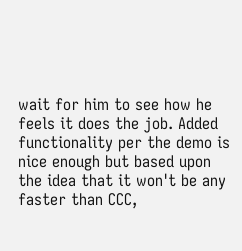wait for him to see how he feels it does the job. Added functionality per the demo is nice enough but based upon the idea that it won't be any faster than CCC,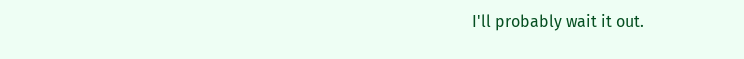I'll probably wait it out.